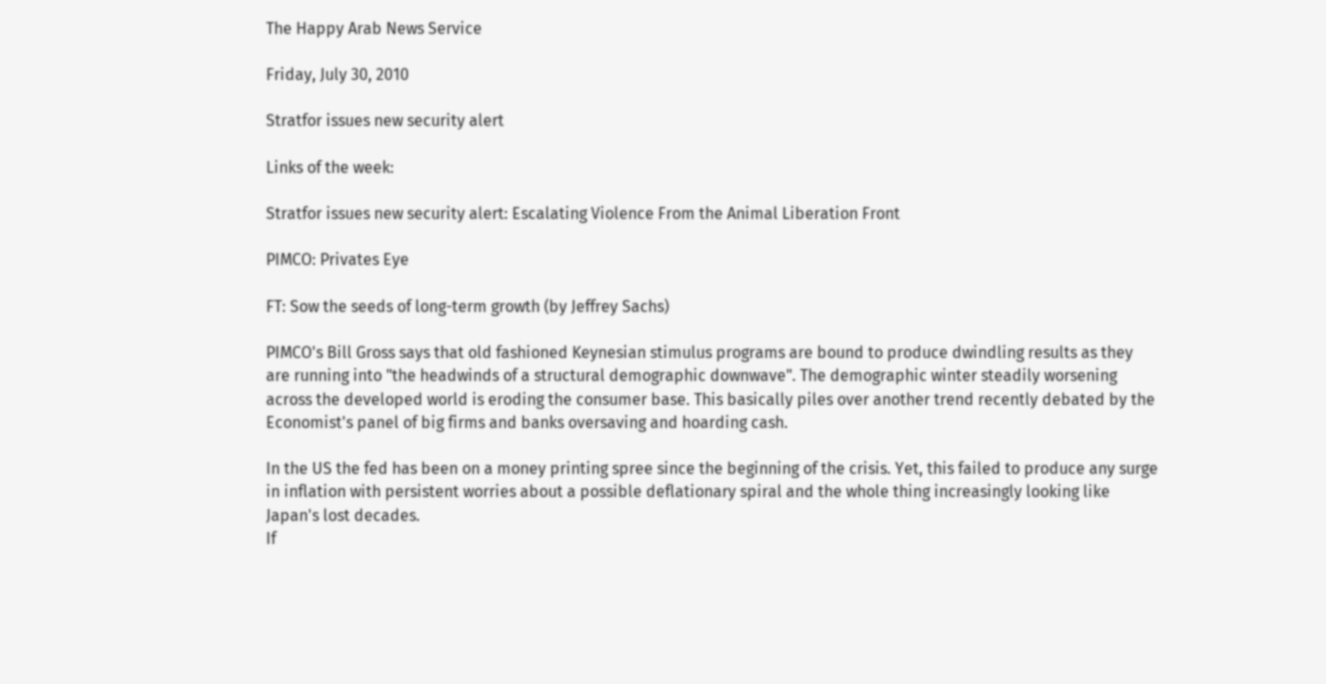The Happy Arab News Service

Friday, July 30, 2010

Stratfor issues new security alert

Links of the week:

Stratfor issues new security alert: Escalating Violence From the Animal Liberation Front

PIMCO: Privates Eye

FT: Sow the seeds of long-term growth (by Jeffrey Sachs)

PIMCO's Bill Gross says that old fashioned Keynesian stimulus programs are bound to produce dwindling results as they are running into "the headwinds of a structural demographic downwave". The demographic winter steadily worsening across the developed world is eroding the consumer base. This basically piles over another trend recently debated by the Economist's panel of big firms and banks oversaving and hoarding cash.

In the US the fed has been on a money printing spree since the beginning of the crisis. Yet, this failed to produce any surge in inflation with persistent worries about a possible deflationary spiral and the whole thing increasingly looking like Japan's lost decades.
If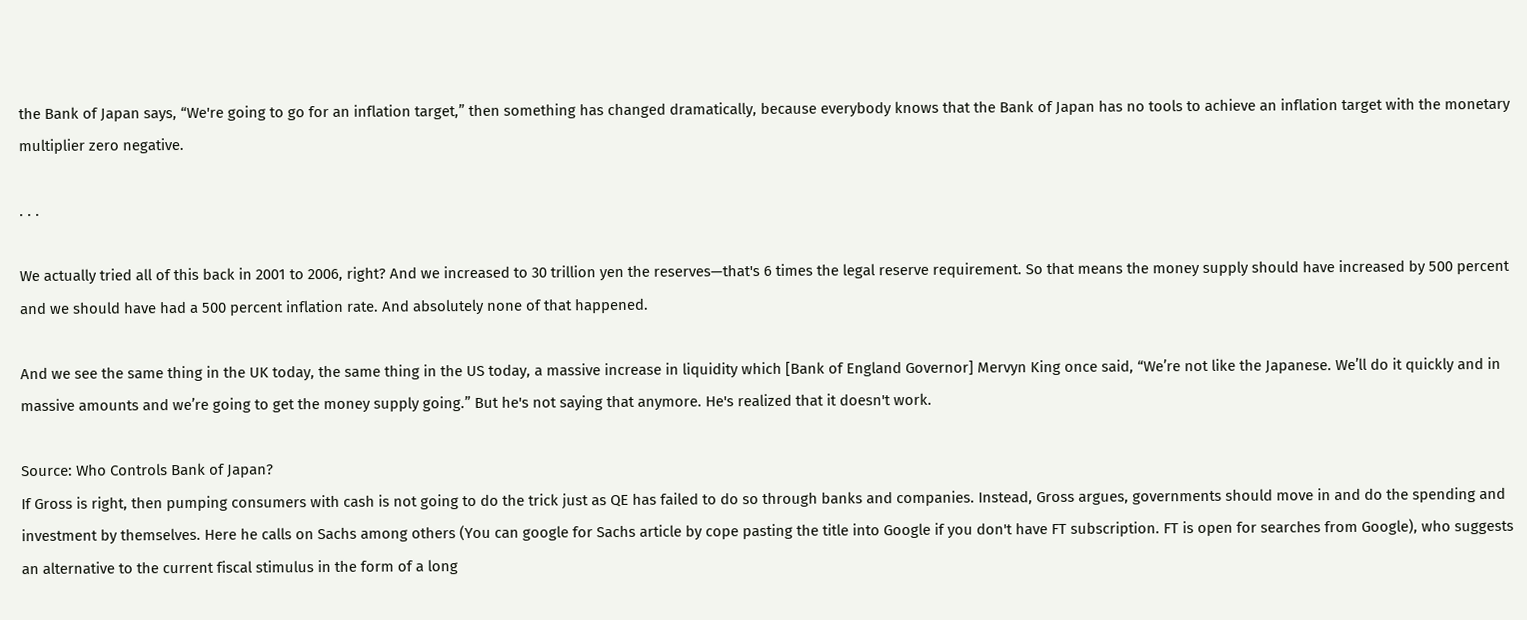the Bank of Japan says, “We're going to go for an inflation target,” then something has changed dramatically, because everybody knows that the Bank of Japan has no tools to achieve an inflation target with the monetary multiplier zero negative.

. . .

We actually tried all of this back in 2001 to 2006, right? And we increased to 30 trillion yen the reserves—that's 6 times the legal reserve requirement. So that means the money supply should have increased by 500 percent and we should have had a 500 percent inflation rate. And absolutely none of that happened.

And we see the same thing in the UK today, the same thing in the US today, a massive increase in liquidity which [Bank of England Governor] Mervyn King once said, “We’re not like the Japanese. We’ll do it quickly and in massive amounts and we’re going to get the money supply going.” But he's not saying that anymore. He's realized that it doesn't work.

Source: Who Controls Bank of Japan?
If Gross is right, then pumping consumers with cash is not going to do the trick just as QE has failed to do so through banks and companies. Instead, Gross argues, governments should move in and do the spending and investment by themselves. Here he calls on Sachs among others (You can google for Sachs article by cope pasting the title into Google if you don't have FT subscription. FT is open for searches from Google), who suggests an alternative to the current fiscal stimulus in the form of a long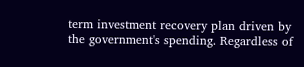term investment recovery plan driven by the government's spending. Regardless of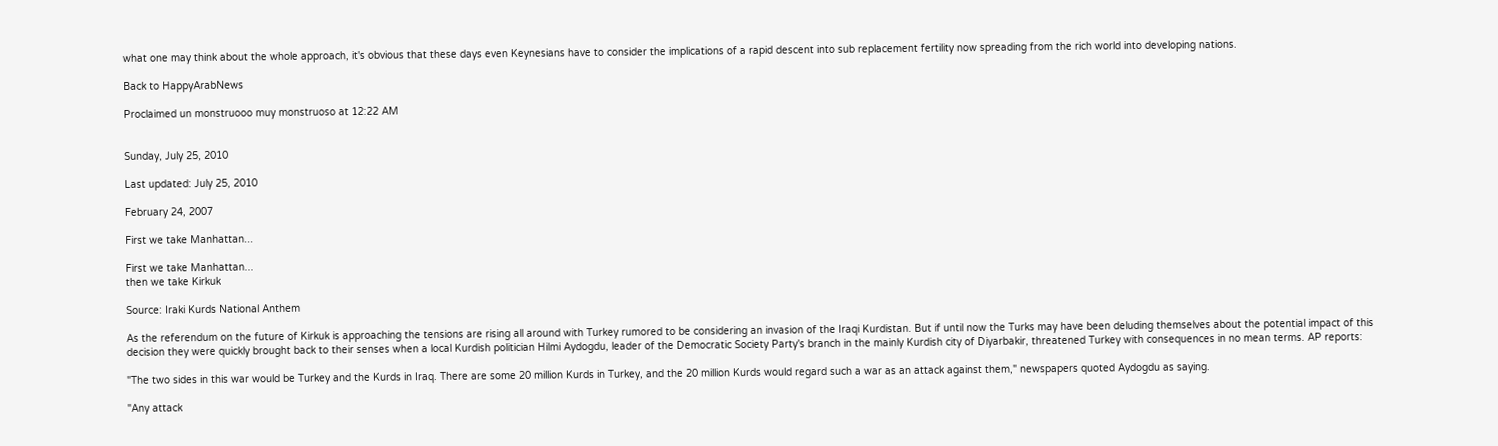what one may think about the whole approach, it's obvious that these days even Keynesians have to consider the implications of a rapid descent into sub replacement fertility now spreading from the rich world into developing nations.

Back to HappyArabNews

Proclaimed un monstruooo muy monstruoso at 12:22 AM


Sunday, July 25, 2010

Last updated: July 25, 2010

February 24, 2007

First we take Manhattan...

First we take Manhattan...
then we take Kirkuk

Source: Iraki Kurds National Anthem

As the referendum on the future of Kirkuk is approaching the tensions are rising all around with Turkey rumored to be considering an invasion of the Iraqi Kurdistan. But if until now the Turks may have been deluding themselves about the potential impact of this decision they were quickly brought back to their senses when a local Kurdish politician Hilmi Aydogdu, leader of the Democratic Society Party's branch in the mainly Kurdish city of Diyarbakir, threatened Turkey with consequences in no mean terms. AP reports:

"The two sides in this war would be Turkey and the Kurds in Iraq. There are some 20 million Kurds in Turkey, and the 20 million Kurds would regard such a war as an attack against them," newspapers quoted Aydogdu as saying.

"Any attack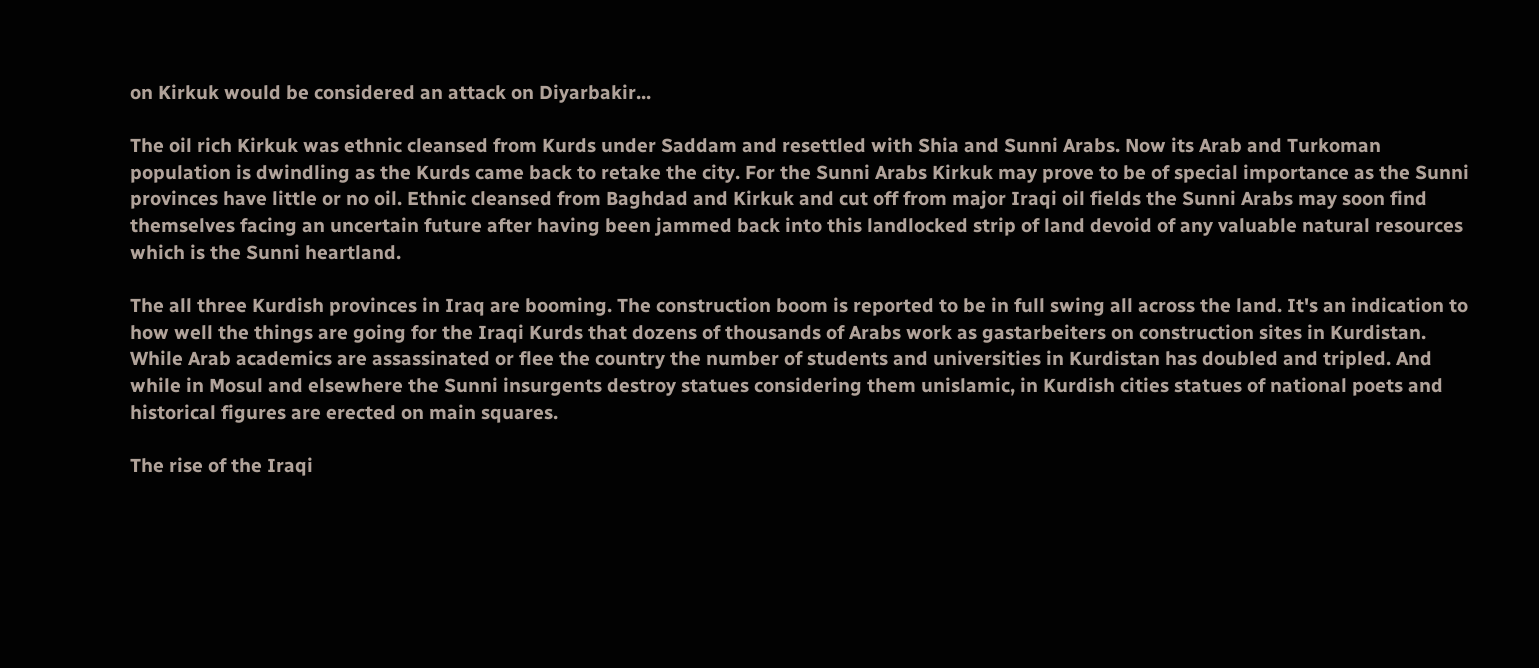on Kirkuk would be considered an attack on Diyarbakir...

The oil rich Kirkuk was ethnic cleansed from Kurds under Saddam and resettled with Shia and Sunni Arabs. Now its Arab and Turkoman population is dwindling as the Kurds came back to retake the city. For the Sunni Arabs Kirkuk may prove to be of special importance as the Sunni provinces have little or no oil. Ethnic cleansed from Baghdad and Kirkuk and cut off from major Iraqi oil fields the Sunni Arabs may soon find themselves facing an uncertain future after having been jammed back into this landlocked strip of land devoid of any valuable natural resources which is the Sunni heartland.

The all three Kurdish provinces in Iraq are booming. The construction boom is reported to be in full swing all across the land. It's an indication to how well the things are going for the Iraqi Kurds that dozens of thousands of Arabs work as gastarbeiters on construction sites in Kurdistan. While Arab academics are assassinated or flee the country the number of students and universities in Kurdistan has doubled and tripled. And while in Mosul and elsewhere the Sunni insurgents destroy statues considering them unislamic, in Kurdish cities statues of national poets and historical figures are erected on main squares.

The rise of the Iraqi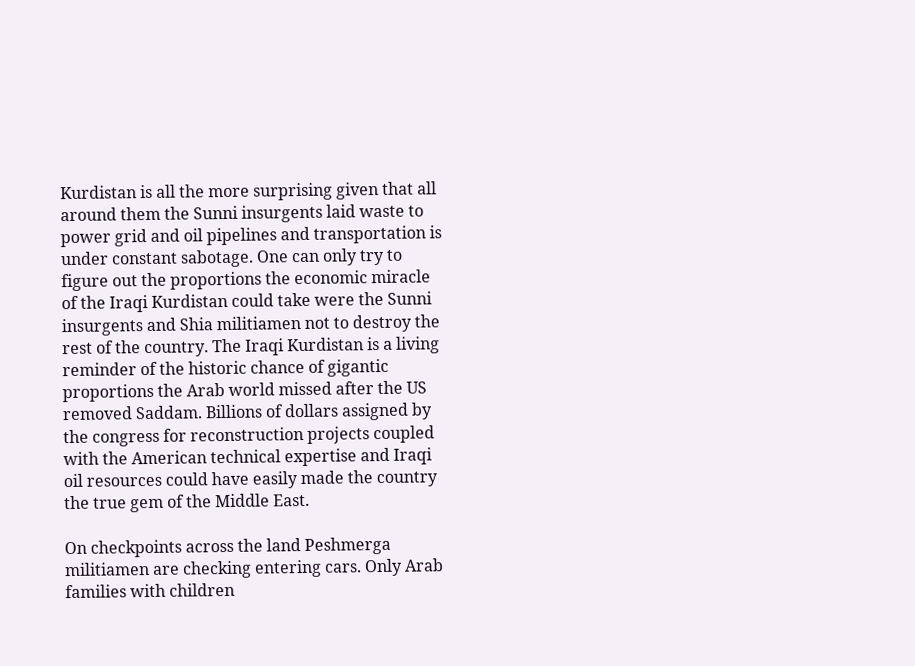Kurdistan is all the more surprising given that all around them the Sunni insurgents laid waste to power grid and oil pipelines and transportation is under constant sabotage. One can only try to figure out the proportions the economic miracle of the Iraqi Kurdistan could take were the Sunni insurgents and Shia militiamen not to destroy the rest of the country. The Iraqi Kurdistan is a living reminder of the historic chance of gigantic proportions the Arab world missed after the US removed Saddam. Billions of dollars assigned by the congress for reconstruction projects coupled with the American technical expertise and Iraqi oil resources could have easily made the country the true gem of the Middle East.

On checkpoints across the land Peshmerga militiamen are checking entering cars. Only Arab families with children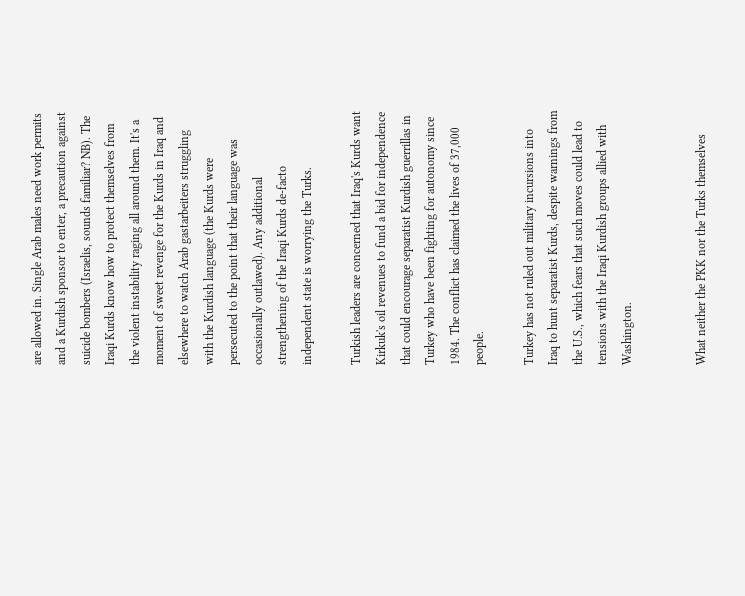are allowed in. Single Arab males need work permits and a Kurdish sponsor to enter, a precaution against suicide bombers (Israelis, sounds familiar? NB). The Iraqi Kurds know how to protect themselves from the violent instability raging all around them. It's a moment of sweet revenge for the Kurds in Iraq and elsewhere to watch Arab gastarbeiters struggling with the Kurdish language (the Kurds were persecuted to the point that their language was occasionally outlawed). Any additional strengthening of the Iraqi Kurds de-facto independent state is worrying the Turks.

Turkish leaders are concerned that Iraq's Kurds want Kirkuk's oil revenues to fund a bid for independence that could encourage separatist Kurdish guerrillas in Turkey who have been fighting for autonomy since 1984. The conflict has claimed the lives of 37,000 people.

Turkey has not ruled out military incursions into Iraq to hunt separatist Kurds, despite warnings from the U.S., which fears that such moves could lead to tensions with the Iraqi Kurdish groups allied with Washington.


What neither the PKK nor the Turks themselves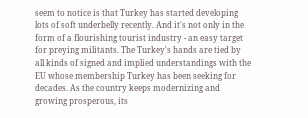seem to notice is that Turkey has started developing lots of soft underbelly recently. And it's not only in the form of a flourishing tourist industry - an easy target for preying militants. The Turkey's hands are tied by all kinds of signed and implied understandings with the EU whose membership Turkey has been seeking for decades. As the country keeps modernizing and growing prosperous, its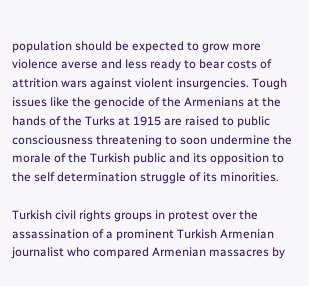population should be expected to grow more violence averse and less ready to bear costs of attrition wars against violent insurgencies. Tough issues like the genocide of the Armenians at the hands of the Turks at 1915 are raised to public consciousness threatening to soon undermine the morale of the Turkish public and its opposition to the self determination struggle of its minorities.

Turkish civil rights groups in protest over the assassination of a prominent Turkish Armenian journalist who compared Armenian massacres by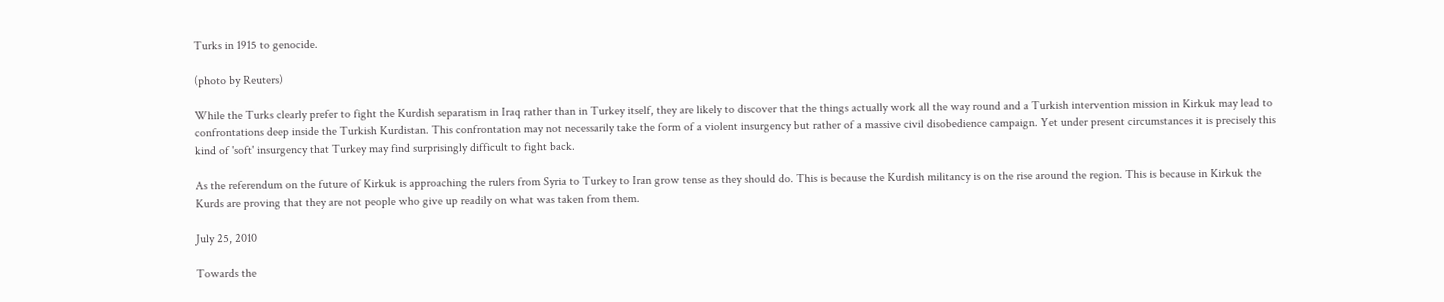Turks in 1915 to genocide.

(photo by Reuters)

While the Turks clearly prefer to fight the Kurdish separatism in Iraq rather than in Turkey itself, they are likely to discover that the things actually work all the way round and a Turkish intervention mission in Kirkuk may lead to confrontations deep inside the Turkish Kurdistan. This confrontation may not necessarily take the form of a violent insurgency but rather of a massive civil disobedience campaign. Yet under present circumstances it is precisely this kind of 'soft' insurgency that Turkey may find surprisingly difficult to fight back.

As the referendum on the future of Kirkuk is approaching the rulers from Syria to Turkey to Iran grow tense as they should do. This is because the Kurdish militancy is on the rise around the region. This is because in Kirkuk the Kurds are proving that they are not people who give up readily on what was taken from them.

July 25, 2010

Towards the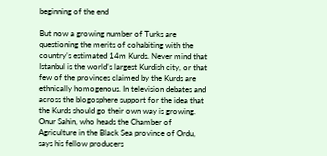beginning of the end

But now a growing number of Turks are questioning the merits of cohabiting with the country’s estimated 14m Kurds. Never mind that Istanbul is the world’s largest Kurdish city, or that few of the provinces claimed by the Kurds are ethnically homogenous. In television debates and across the blogosphere support for the idea that the Kurds should go their own way is growing. Onur Sahin, who heads the Chamber of Agriculture in the Black Sea province of Ordu, says his fellow producers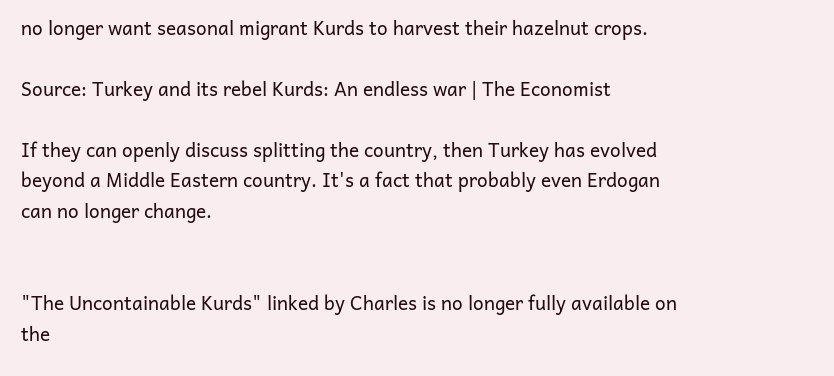no longer want seasonal migrant Kurds to harvest their hazelnut crops.

Source: Turkey and its rebel Kurds: An endless war | The Economist

If they can openly discuss splitting the country, then Turkey has evolved beyond a Middle Eastern country. It's a fact that probably even Erdogan can no longer change.


"The Uncontainable Kurds" linked by Charles is no longer fully available on the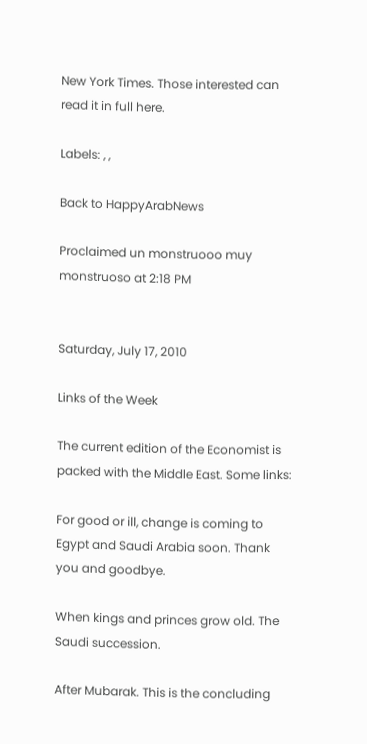New York Times. Those interested can read it in full here.

Labels: , ,

Back to HappyArabNews

Proclaimed un monstruooo muy monstruoso at 2:18 PM


Saturday, July 17, 2010

Links of the Week

The current edition of the Economist is packed with the Middle East. Some links:

For good or ill, change is coming to Egypt and Saudi Arabia soon. Thank you and goodbye.

When kings and princes grow old. The Saudi succession.

After Mubarak. This is the concluding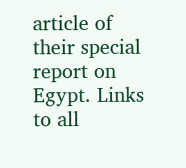article of their special report on Egypt. Links to all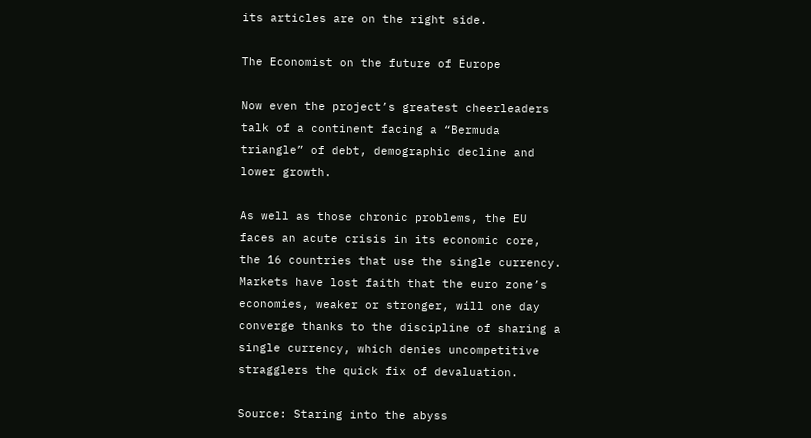its articles are on the right side.

The Economist on the future of Europe

Now even the project’s greatest cheerleaders talk of a continent facing a “Bermuda triangle” of debt, demographic decline and lower growth.

As well as those chronic problems, the EU faces an acute crisis in its economic core, the 16 countries that use the single currency. Markets have lost faith that the euro zone’s economies, weaker or stronger, will one day converge thanks to the discipline of sharing a single currency, which denies uncompetitive stragglers the quick fix of devaluation.

Source: Staring into the abyss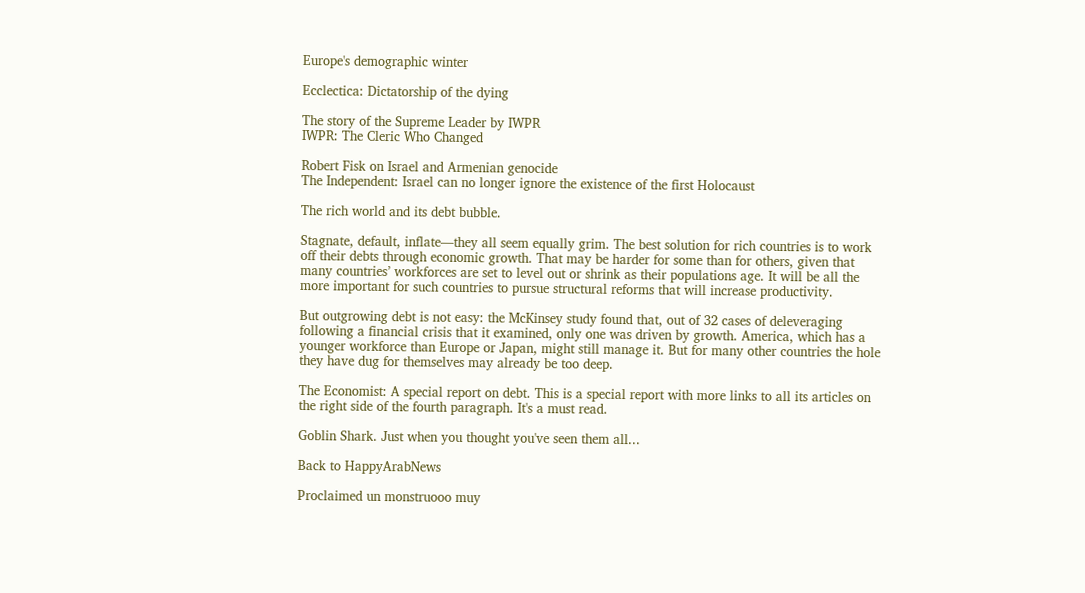Europe's demographic winter

Ecclectica: Dictatorship of the dying

The story of the Supreme Leader by IWPR
IWPR: The Cleric Who Changed

Robert Fisk on Israel and Armenian genocide
The Independent: Israel can no longer ignore the existence of the first Holocaust

The rich world and its debt bubble.

Stagnate, default, inflate—they all seem equally grim. The best solution for rich countries is to work off their debts through economic growth. That may be harder for some than for others, given that many countries’ workforces are set to level out or shrink as their populations age. It will be all the more important for such countries to pursue structural reforms that will increase productivity.

But outgrowing debt is not easy: the McKinsey study found that, out of 32 cases of deleveraging following a financial crisis that it examined, only one was driven by growth. America, which has a younger workforce than Europe or Japan, might still manage it. But for many other countries the hole they have dug for themselves may already be too deep.

The Economist: A special report on debt. This is a special report with more links to all its articles on the right side of the fourth paragraph. It's a must read.

Goblin Shark. Just when you thought you've seen them all...

Back to HappyArabNews

Proclaimed un monstruooo muy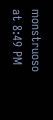monstruoso at 8:49 PM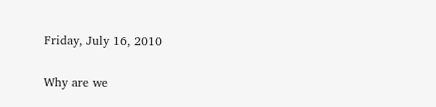Friday, July 16, 2010

Why are we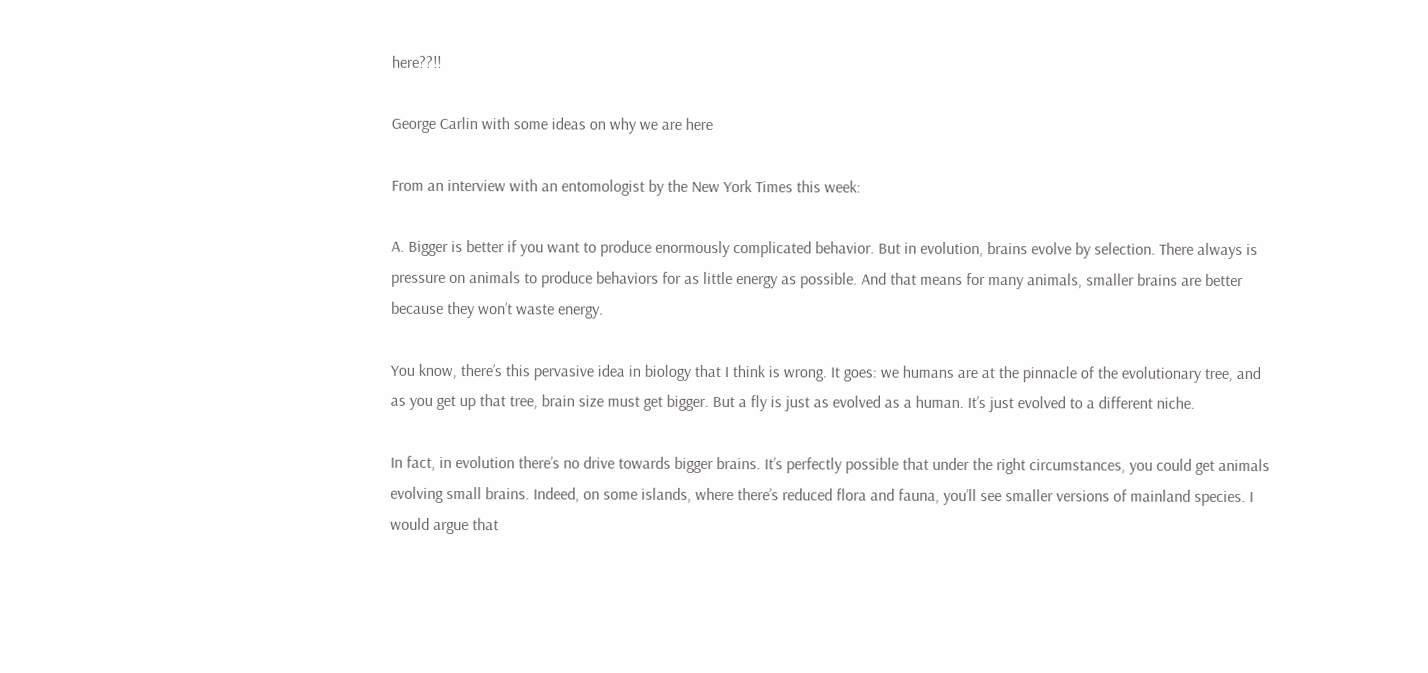here??!!

George Carlin with some ideas on why we are here

From an interview with an entomologist by the New York Times this week:

A. Bigger is better if you want to produce enormously complicated behavior. But in evolution, brains evolve by selection. There always is pressure on animals to produce behaviors for as little energy as possible. And that means for many animals, smaller brains are better because they won’t waste energy.

You know, there’s this pervasive idea in biology that I think is wrong. It goes: we humans are at the pinnacle of the evolutionary tree, and as you get up that tree, brain size must get bigger. But a fly is just as evolved as a human. It’s just evolved to a different niche.

In fact, in evolution there’s no drive towards bigger brains. It’s perfectly possible that under the right circumstances, you could get animals evolving small brains. Indeed, on some islands, where there’s reduced flora and fauna, you’ll see smaller versions of mainland species. I would argue that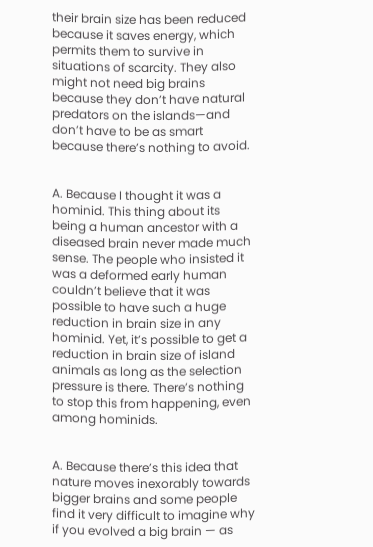their brain size has been reduced because it saves energy, which permits them to survive in situations of scarcity. They also might not need big brains because they don’t have natural predators on the islands—and don’t have to be as smart because there’s nothing to avoid.


A. Because I thought it was a hominid. This thing about its being a human ancestor with a diseased brain never made much sense. The people who insisted it was a deformed early human couldn’t believe that it was possible to have such a huge reduction in brain size in any hominid. Yet, it’s possible to get a reduction in brain size of island animals as long as the selection pressure is there. There’s nothing to stop this from happening, even among hominids.


A. Because there’s this idea that nature moves inexorably towards bigger brains and some people find it very difficult to imagine why if you evolved a big brain — as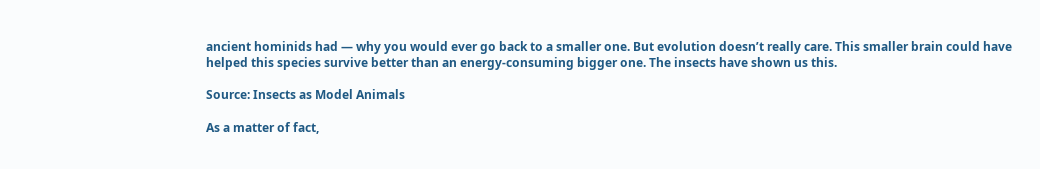ancient hominids had — why you would ever go back to a smaller one. But evolution doesn’t really care. This smaller brain could have helped this species survive better than an energy-consuming bigger one. The insects have shown us this.

Source: Insects as Model Animals

As a matter of fact,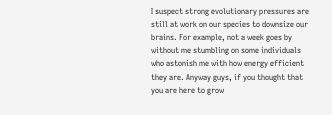I suspect strong evolutionary pressures are still at work on our species to downsize our brains. For example, not a week goes by without me stumbling on some individuals who astonish me with how energy efficient they are. Anyway guys, if you thought that you are here to grow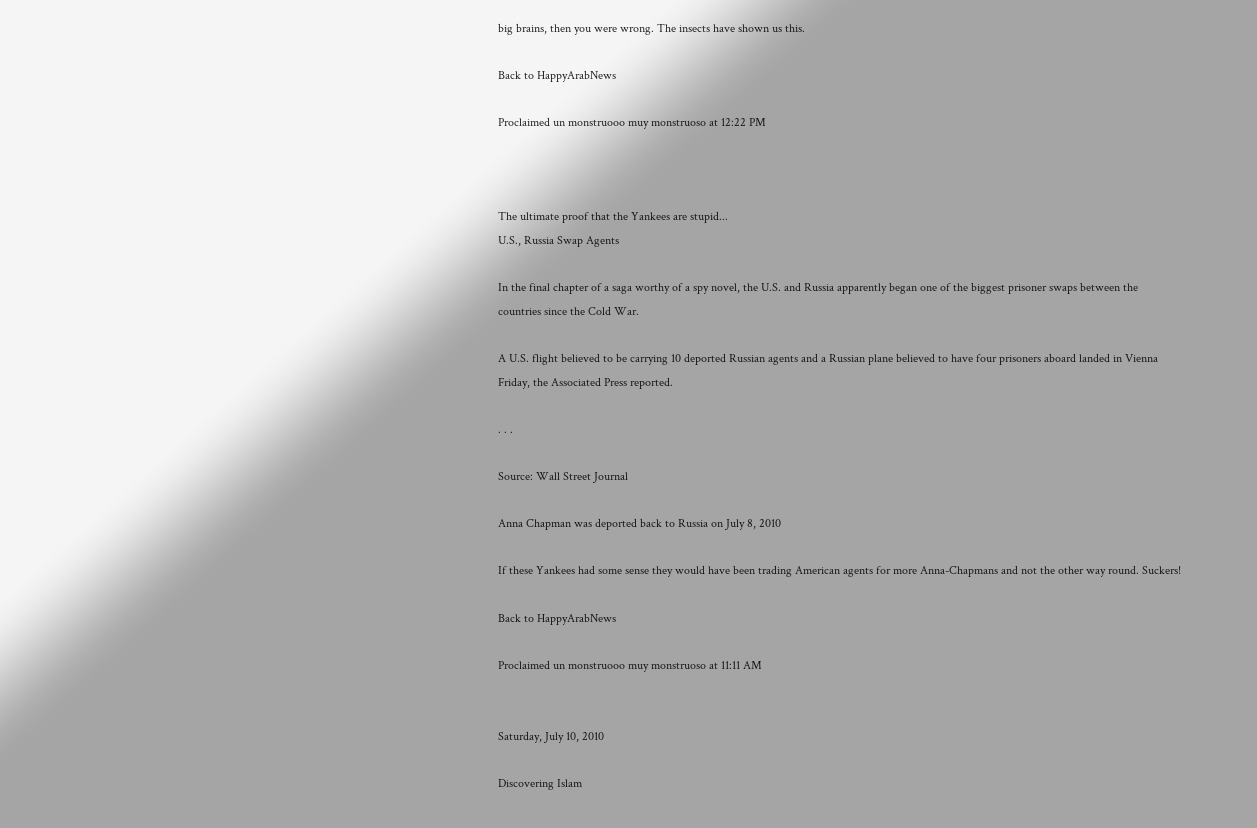big brains, then you were wrong. The insects have shown us this.

Back to HappyArabNews

Proclaimed un monstruooo muy monstruoso at 12:22 PM



The ultimate proof that the Yankees are stupid...
U.S., Russia Swap Agents

In the final chapter of a saga worthy of a spy novel, the U.S. and Russia apparently began one of the biggest prisoner swaps between the countries since the Cold War.

A U.S. flight believed to be carrying 10 deported Russian agents and a Russian plane believed to have four prisoners aboard landed in Vienna Friday, the Associated Press reported.

. . .

Source: Wall Street Journal

Anna Chapman was deported back to Russia on July 8, 2010

If these Yankees had some sense they would have been trading American agents for more Anna-Chapmans and not the other way round. Suckers!

Back to HappyArabNews

Proclaimed un monstruooo muy monstruoso at 11:11 AM


Saturday, July 10, 2010

Discovering Islam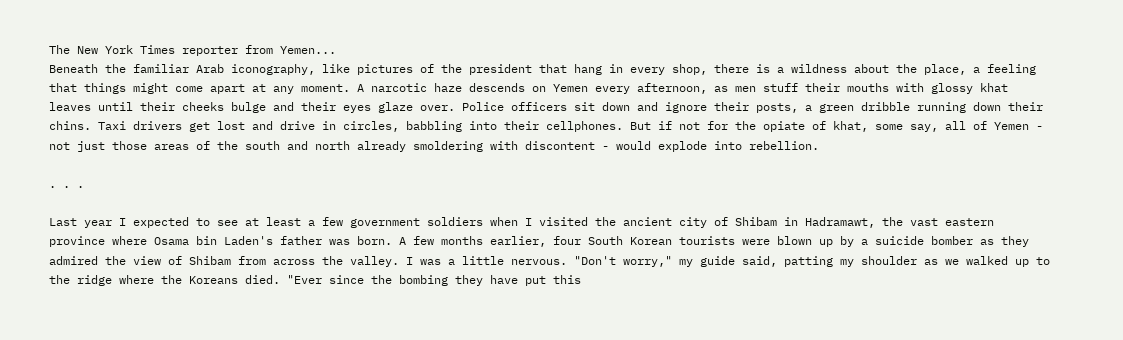The New York Times reporter from Yemen...
Beneath the familiar Arab iconography, like pictures of the president that hang in every shop, there is a wildness about the place, a feeling that things might come apart at any moment. A narcotic haze descends on Yemen every afternoon, as men stuff their mouths with glossy khat leaves until their cheeks bulge and their eyes glaze over. Police officers sit down and ignore their posts, a green dribble running down their chins. Taxi drivers get lost and drive in circles, babbling into their cellphones. But if not for the opiate of khat, some say, all of Yemen - not just those areas of the south and north already smoldering with discontent - would explode into rebellion.

. . .

Last year I expected to see at least a few government soldiers when I visited the ancient city of Shibam in Hadramawt, the vast eastern province where Osama bin Laden's father was born. A few months earlier, four South Korean tourists were blown up by a suicide bomber as they admired the view of Shibam from across the valley. I was a little nervous. "Don't worry," my guide said, patting my shoulder as we walked up to the ridge where the Koreans died. "Ever since the bombing they have put this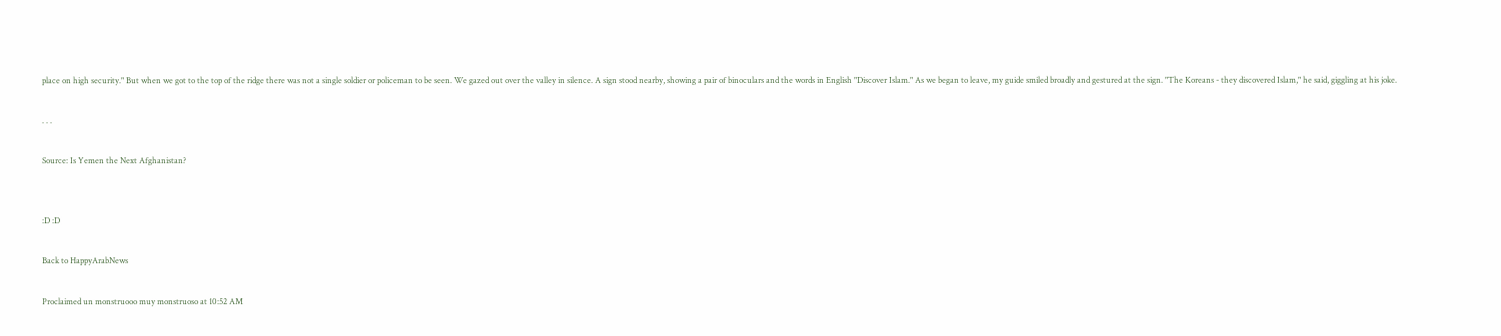place on high security." But when we got to the top of the ridge there was not a single soldier or policeman to be seen. We gazed out over the valley in silence. A sign stood nearby, showing a pair of binoculars and the words in English "Discover Islam." As we began to leave, my guide smiled broadly and gestured at the sign. "The Koreans - they discovered Islam," he said, giggling at his joke.

. . .

Source: Is Yemen the Next Afghanistan?


:D :D

Back to HappyArabNews

Proclaimed un monstruooo muy monstruoso at 10:52 AM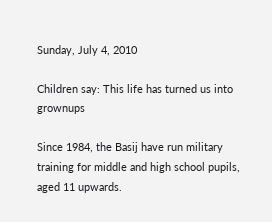Sunday, July 4, 2010

Children say: This life has turned us into grownups

Since 1984, the Basij have run military training for middle and high school pupils, aged 11 upwards.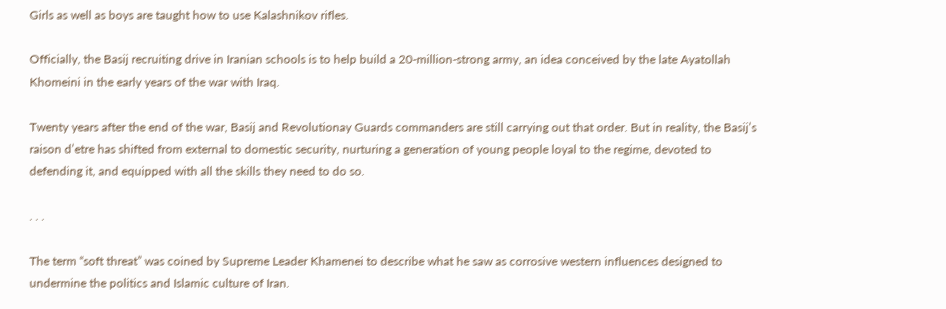Girls as well as boys are taught how to use Kalashnikov rifles.

Officially, the Basij recruiting drive in Iranian schools is to help build a 20-million-strong army, an idea conceived by the late Ayatollah Khomeini in the early years of the war with Iraq.

Twenty years after the end of the war, Basij and Revolutionay Guards commanders are still carrying out that order. But in reality, the Basij’s raison d’etre has shifted from external to domestic security, nurturing a generation of young people loyal to the regime, devoted to defending it, and equipped with all the skills they need to do so.

. . .

The term “soft threat” was coined by Supreme Leader Khamenei to describe what he saw as corrosive western influences designed to undermine the politics and Islamic culture of Iran.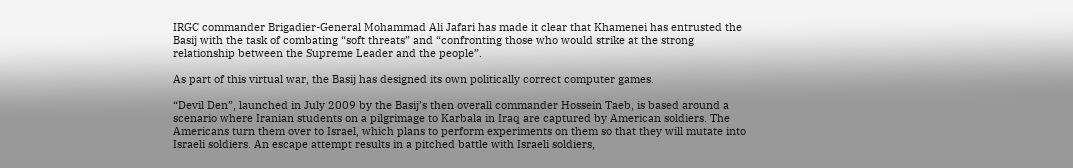IRGC commander Brigadier-General Mohammad Ali Jafari has made it clear that Khamenei has entrusted the Basij with the task of combating “soft threats” and “confronting those who would strike at the strong relationship between the Supreme Leader and the people”.

As part of this virtual war, the Basij has designed its own politically correct computer games.

“Devil Den”, launched in July 2009 by the Basij’s then overall commander Hossein Taeb, is based around a scenario where Iranian students on a pilgrimage to Karbala in Iraq are captured by American soldiers. The Americans turn them over to Israel, which plans to perform experiments on them so that they will mutate into Israeli soldiers. An escape attempt results in a pitched battle with Israeli soldiers,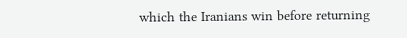which the Iranians win before returning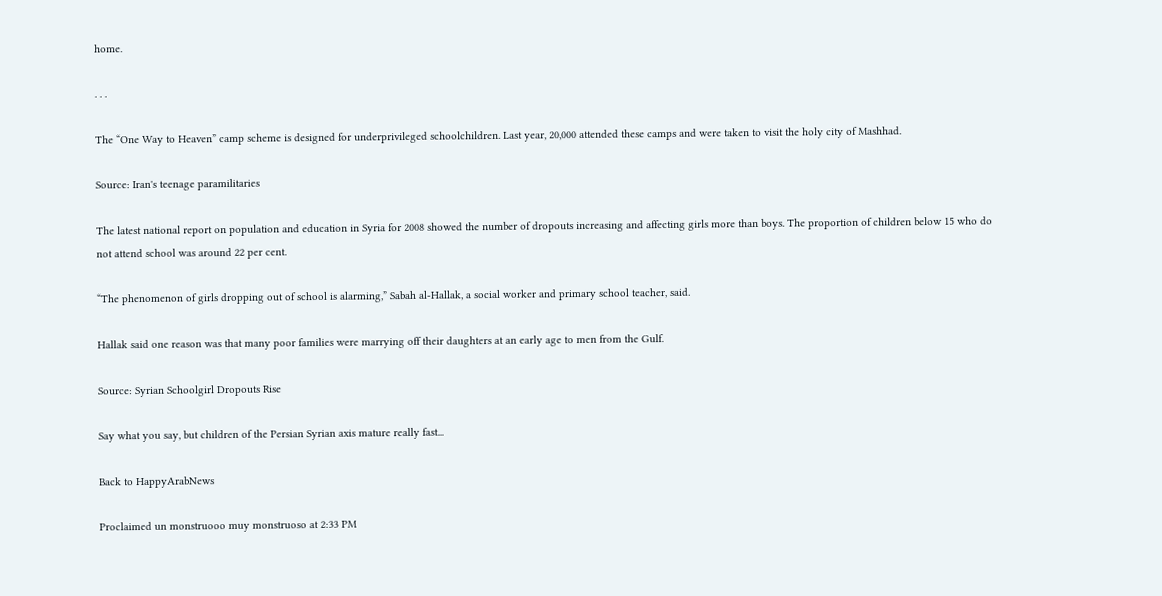home.

. . .

The “One Way to Heaven” camp scheme is designed for underprivileged schoolchildren. Last year, 20,000 attended these camps and were taken to visit the holy city of Mashhad.

Source: Iran's teenage paramilitaries

The latest national report on population and education in Syria for 2008 showed the number of dropouts increasing and affecting girls more than boys. The proportion of children below 15 who do not attend school was around 22 per cent.

“The phenomenon of girls dropping out of school is alarming,” Sabah al-Hallak, a social worker and primary school teacher, said.

Hallak said one reason was that many poor families were marrying off their daughters at an early age to men from the Gulf.

Source: Syrian Schoolgirl Dropouts Rise

Say what you say, but children of the Persian Syrian axis mature really fast...

Back to HappyArabNews

Proclaimed un monstruooo muy monstruoso at 2:33 PM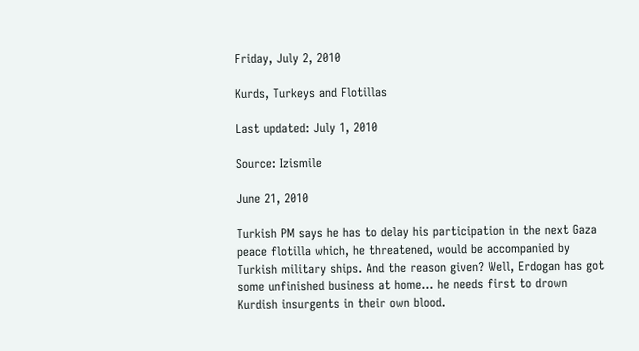Friday, July 2, 2010

Kurds, Turkeys and Flotillas

Last updated: July 1, 2010

Source: Izismile

June 21, 2010

Turkish PM says he has to delay his participation in the next Gaza peace flotilla which, he threatened, would be accompanied by Turkish military ships. And the reason given? Well, Erdogan has got some unfinished business at home... he needs first to drown Kurdish insurgents in their own blood.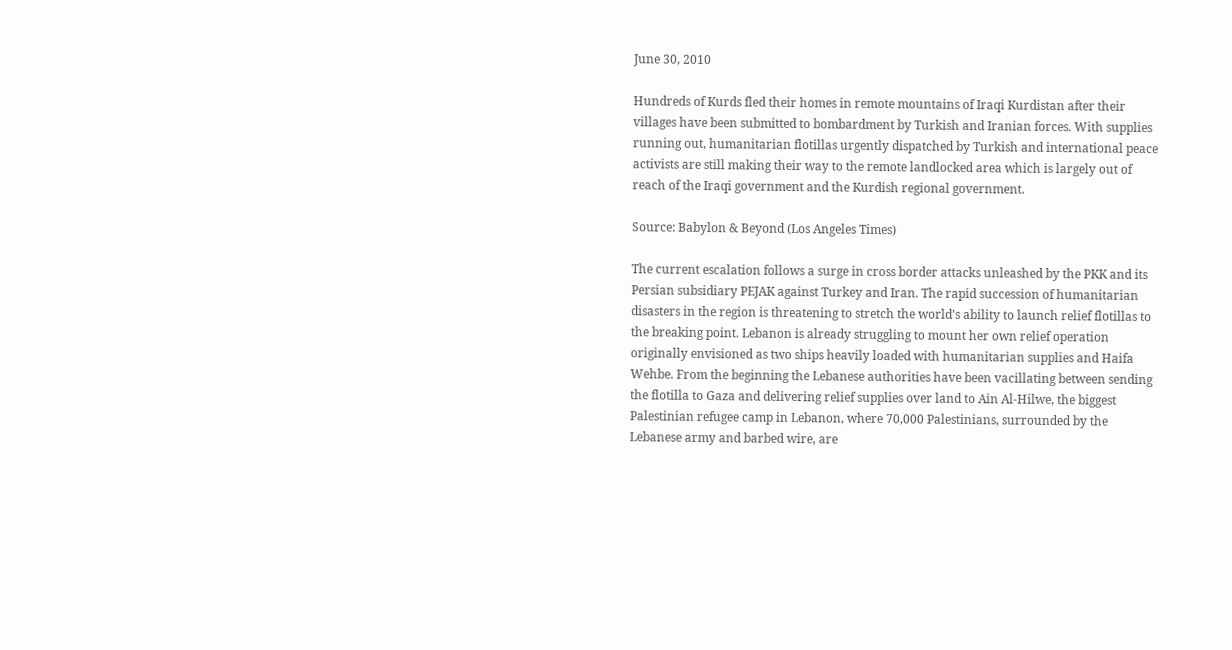June 30, 2010

Hundreds of Kurds fled their homes in remote mountains of Iraqi Kurdistan after their villages have been submitted to bombardment by Turkish and Iranian forces. With supplies running out, humanitarian flotillas urgently dispatched by Turkish and international peace activists are still making their way to the remote landlocked area which is largely out of reach of the Iraqi government and the Kurdish regional government.

Source: Babylon & Beyond (Los Angeles Times)

The current escalation follows a surge in cross border attacks unleashed by the PKK and its Persian subsidiary PEJAK against Turkey and Iran. The rapid succession of humanitarian disasters in the region is threatening to stretch the world's ability to launch relief flotillas to the breaking point. Lebanon is already struggling to mount her own relief operation originally envisioned as two ships heavily loaded with humanitarian supplies and Haifa Wehbe. From the beginning the Lebanese authorities have been vacillating between sending the flotilla to Gaza and delivering relief supplies over land to Ain Al-Hilwe, the biggest Palestinian refugee camp in Lebanon, where 70,000 Palestinians, surrounded by the Lebanese army and barbed wire, are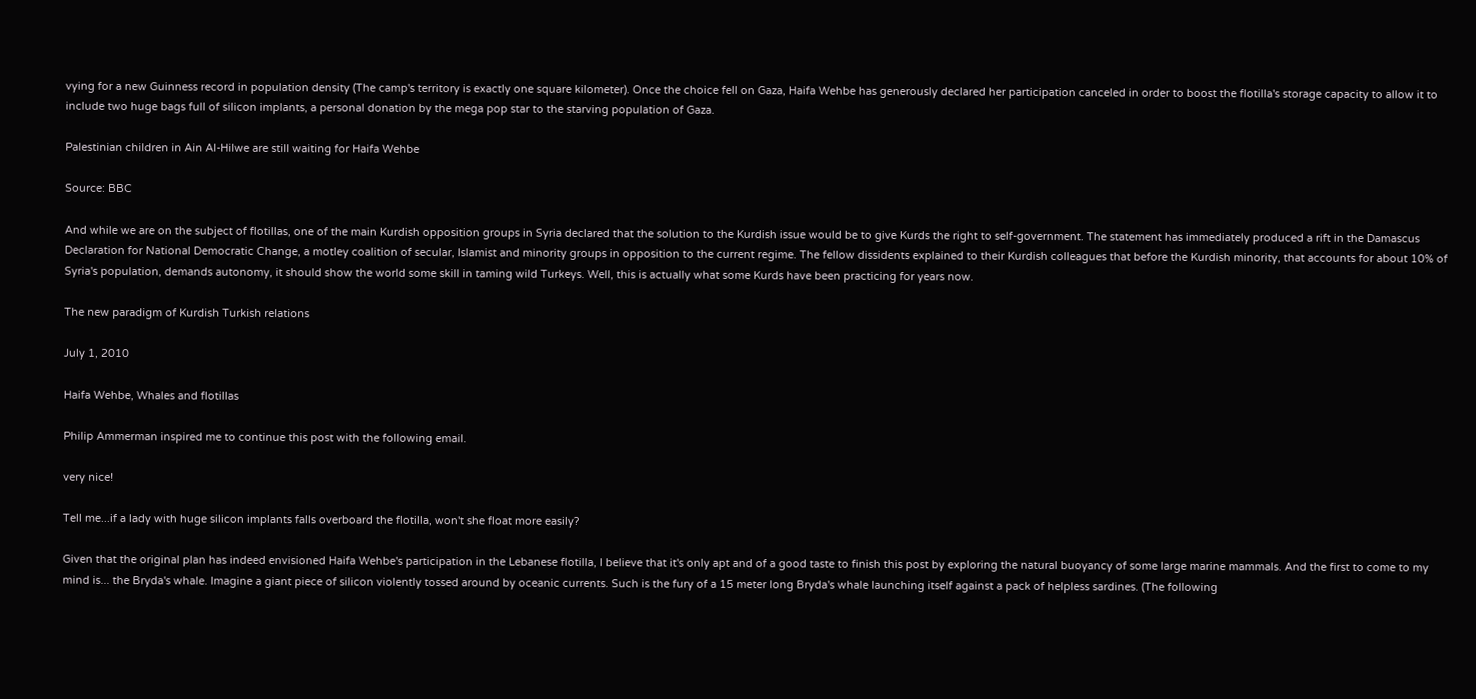vying for a new Guinness record in population density (The camp's territory is exactly one square kilometer). Once the choice fell on Gaza, Haifa Wehbe has generously declared her participation canceled in order to boost the flotilla's storage capacity to allow it to include two huge bags full of silicon implants, a personal donation by the mega pop star to the starving population of Gaza.

Palestinian children in Ain Al-Hilwe are still waiting for Haifa Wehbe

Source: BBC

And while we are on the subject of flotillas, one of the main Kurdish opposition groups in Syria declared that the solution to the Kurdish issue would be to give Kurds the right to self-government. The statement has immediately produced a rift in the Damascus Declaration for National Democratic Change, a motley coalition of secular, Islamist and minority groups in opposition to the current regime. The fellow dissidents explained to their Kurdish colleagues that before the Kurdish minority, that accounts for about 10% of Syria's population, demands autonomy, it should show the world some skill in taming wild Turkeys. Well, this is actually what some Kurds have been practicing for years now.

The new paradigm of Kurdish Turkish relations

July 1, 2010

Haifa Wehbe, Whales and flotillas

Philip Ammerman inspired me to continue this post with the following email.

very nice!

Tell me...if a lady with huge silicon implants falls overboard the flotilla, won't she float more easily?

Given that the original plan has indeed envisioned Haifa Wehbe's participation in the Lebanese flotilla, I believe that it's only apt and of a good taste to finish this post by exploring the natural buoyancy of some large marine mammals. And the first to come to my mind is... the Bryda's whale. Imagine a giant piece of silicon violently tossed around by oceanic currents. Such is the fury of a 15 meter long Bryda's whale launching itself against a pack of helpless sardines. (The following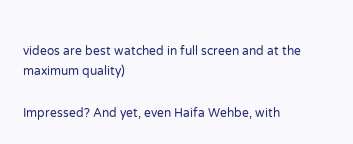videos are best watched in full screen and at the maximum quality)

Impressed? And yet, even Haifa Wehbe, with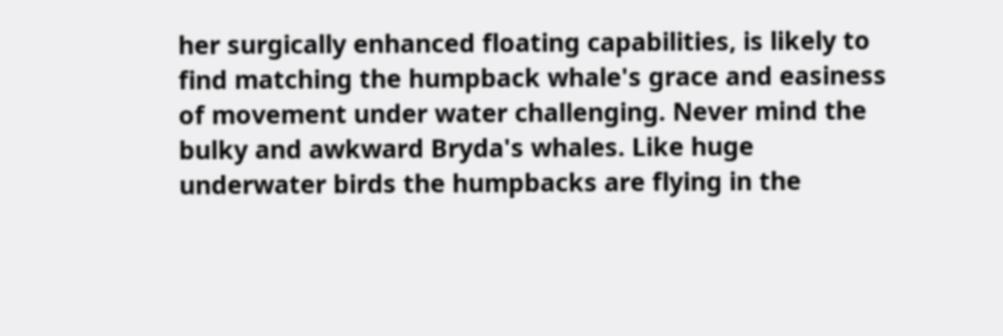her surgically enhanced floating capabilities, is likely to find matching the humpback whale's grace and easiness of movement under water challenging. Never mind the bulky and awkward Bryda's whales. Like huge underwater birds the humpbacks are flying in the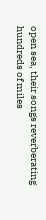open sea, their songs reverberating hundreds of miles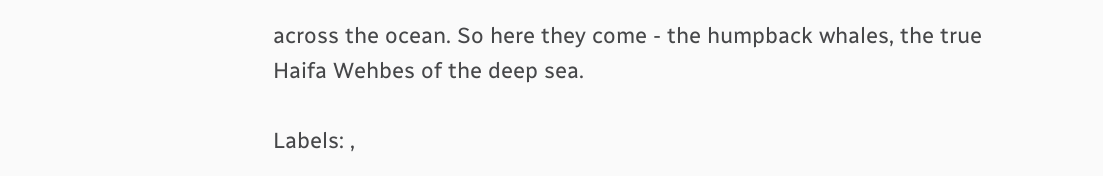across the ocean. So here they come - the humpback whales, the true Haifa Wehbes of the deep sea.

Labels: ,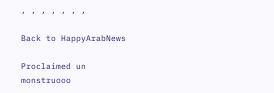, , , , , , ,

Back to HappyArabNews

Proclaimed un monstruooo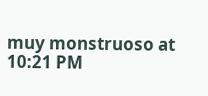muy monstruoso at 10:21 PM